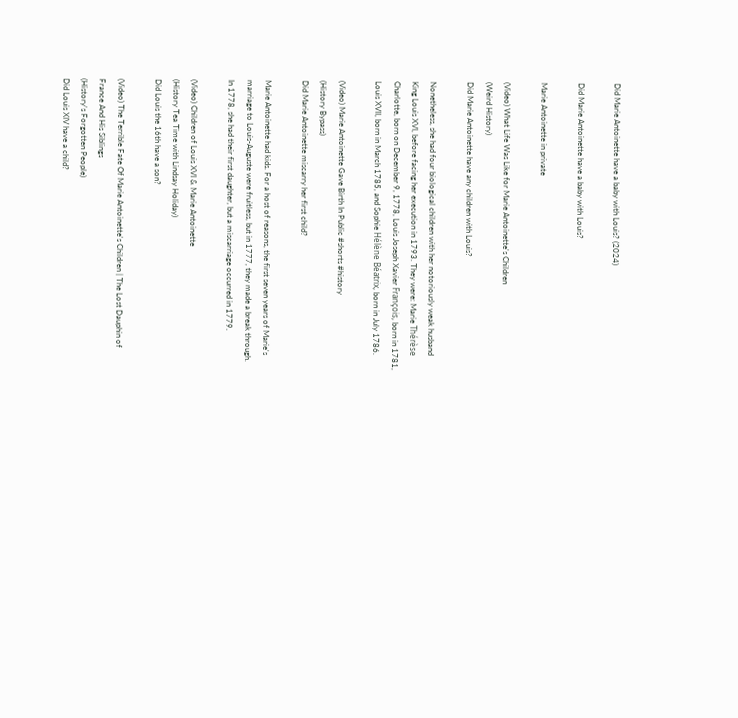Did Marie Antoinette have a baby with Louis? (2024)

Did Marie Antoinette have a baby with Louis?

Marie Antoinette in private

(Video) What Life Was Like for Marie Antoinette's Children
(Weird History)
Did Marie Antoinette have any children with Louis?

Nonetheless, she had four biological children with her notoriously weak husband King Louis XVI, before facing her execution in 1793. They were: Marie Thérèse Charlotte, born on December 9, 1778, Louis Joseph Xavier François, born in 1781, Louis XVII, born in March 1785, and Sophie Hélène Béatrix, born in July 1786.

(Video) Marie Antoinette Gave Birth In Public #shorts #history
(History Bypass)
Did Marie Antoinette miscarry her first child?

Marie Antoinette had kids. For a host of reasons, the first seven years of Marie's marriage to Louis-Auguste were fruitless, but in 1777, they made a break through. In 1778, she had their first daughter, but a miscarriage occurred in 1779.

(Video) Children of Louis XVI & Marie Antoinette
(History Tea Time with Lindsay Holiday)
Did Louis the 16th have a son?

(Video) The Terrible Fate Of Marie Antoinette's Children | The Lost Dauphin of France And His Siblings
(History's Forgotten People)
Did Louis XIV have a child?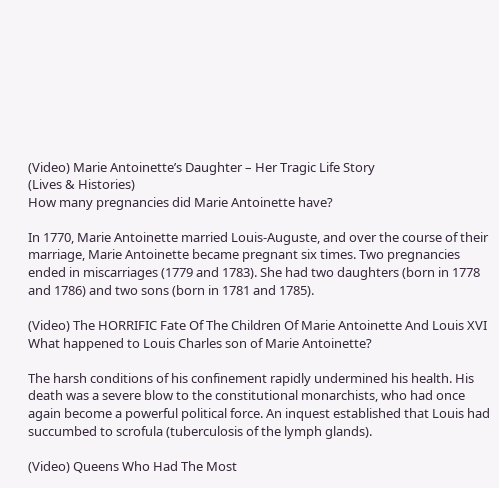(Video) Marie Antoinette’s Daughter – Her Tragic Life Story
(Lives & Histories)
How many pregnancies did Marie Antoinette have?

In 1770, Marie Antoinette married Louis-Auguste, and over the course of their marriage, Marie Antoinette became pregnant six times. Two pregnancies ended in miscarriages (1779 and 1783). She had two daughters (born in 1778 and 1786) and two sons (born in 1781 and 1785).

(Video) The HORRIFIC Fate Of The Children Of Marie Antoinette And Louis XVI
What happened to Louis Charles son of Marie Antoinette?

The harsh conditions of his confinement rapidly undermined his health. His death was a severe blow to the constitutional monarchists, who had once again become a powerful political force. An inquest established that Louis had succumbed to scrofula (tuberculosis of the lymph glands).

(Video) Queens Who Had The Most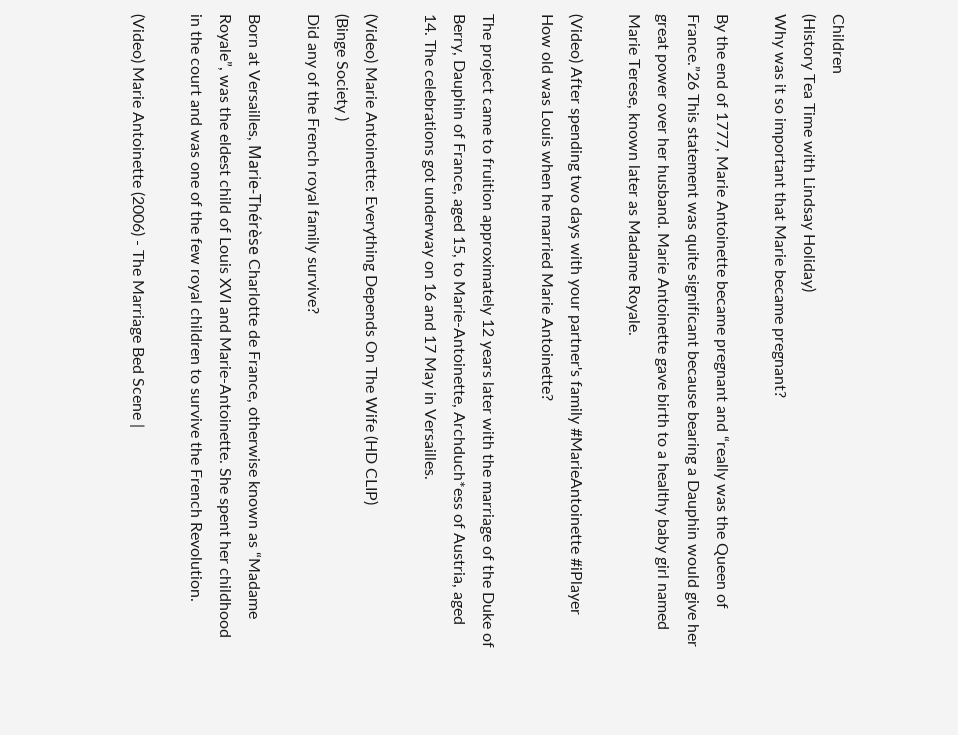Children
(History Tea Time with Lindsay Holiday)
Why was it so important that Marie became pregnant?

By the end of 1777, Marie Antoinette became pregnant and “really was the Queen of France.”26 This statement was quite significant because bearing a Dauphin would give her great power over her husband. Marie Antoinette gave birth to a healthy baby girl named Marie Terese, known later as Madame Royale.

(Video) After spending two days with your partner's family #MarieAntoinette #iPlayer
How old was Louis when he married Marie Antoinette?

The project came to fruition approximately 12 years later with the marriage of the Duke of Berry, Dauphin of France, aged 15, to Marie-Antoinette, Archduch*ess of Austria, aged 14. The celebrations got underway on 16 and 17 May in Versailles.

(Video) Marie Antoinette: Everything Depends On The Wife (HD CLIP)
(Binge Society )
Did any of the French royal family survive?

Born at Versailles, Marie-Thérèse Charlotte de France, otherwise known as “Madame Royale”, was the eldest child of Louis XVI and Marie-Antoinette. She spent her childhood in the court and was one of the few royal children to survive the French Revolution.

(Video) Marie Antoinette (2006) - The Marriage Bed Scene |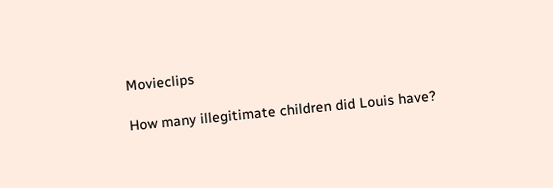Movieclips

How many illegitimate children did Louis have?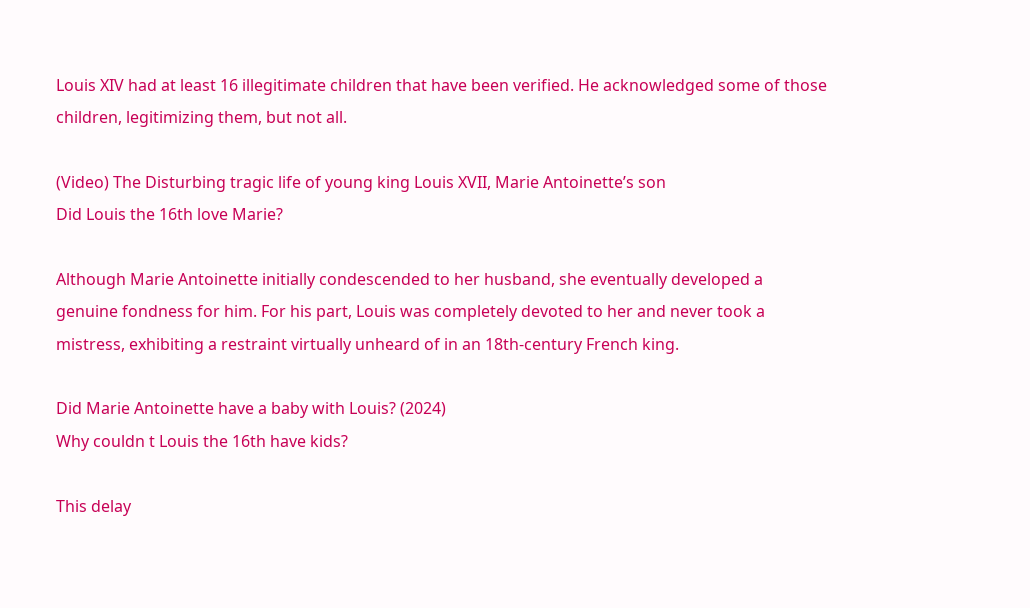Louis XIV had at least 16 illegitimate children that have been verified. He acknowledged some of those children, legitimizing them, but not all.

(Video) The Disturbing tragic life of young king Louis XVII, Marie Antoinette’s son
Did Louis the 16th love Marie?

Although Marie Antoinette initially condescended to her husband, she eventually developed a genuine fondness for him. For his part, Louis was completely devoted to her and never took a mistress, exhibiting a restraint virtually unheard of in an 18th-century French king.

Did Marie Antoinette have a baby with Louis? (2024)
Why couldn t Louis the 16th have kids?

This delay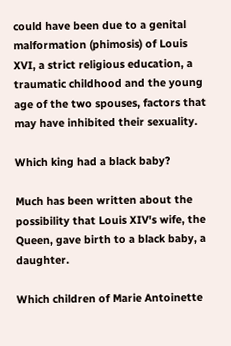could have been due to a genital malformation (phimosis) of Louis XVI, a strict religious education, a traumatic childhood and the young age of the two spouses, factors that may have inhibited their sexuality.

Which king had a black baby?

Much has been written about the possibility that Louis XIV's wife, the Queen, gave birth to a black baby, a daughter.

Which children of Marie Antoinette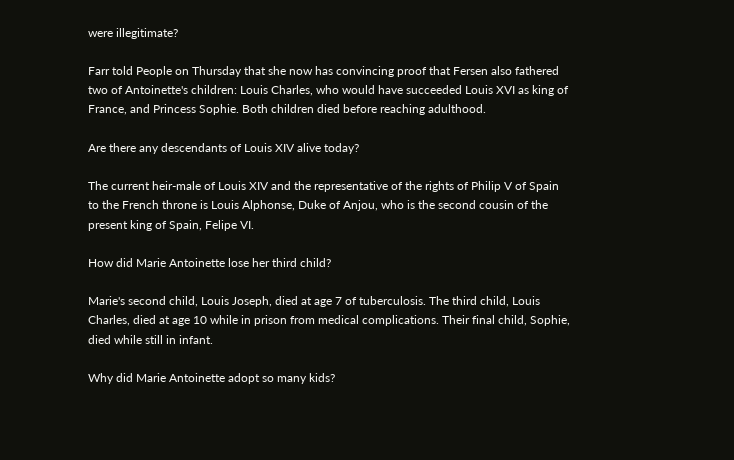were illegitimate?

Farr told People on Thursday that she now has convincing proof that Fersen also fathered two of Antoinette's children: Louis Charles, who would have succeeded Louis XVI as king of France, and Princess Sophie. Both children died before reaching adulthood.

Are there any descendants of Louis XIV alive today?

The current heir-male of Louis XIV and the representative of the rights of Philip V of Spain to the French throne is Louis Alphonse, Duke of Anjou, who is the second cousin of the present king of Spain, Felipe VI.

How did Marie Antoinette lose her third child?

Marie's second child, Louis Joseph, died at age 7 of tuberculosis. The third child, Louis Charles, died at age 10 while in prison from medical complications. Their final child, Sophie, died while still in infant.

Why did Marie Antoinette adopt so many kids?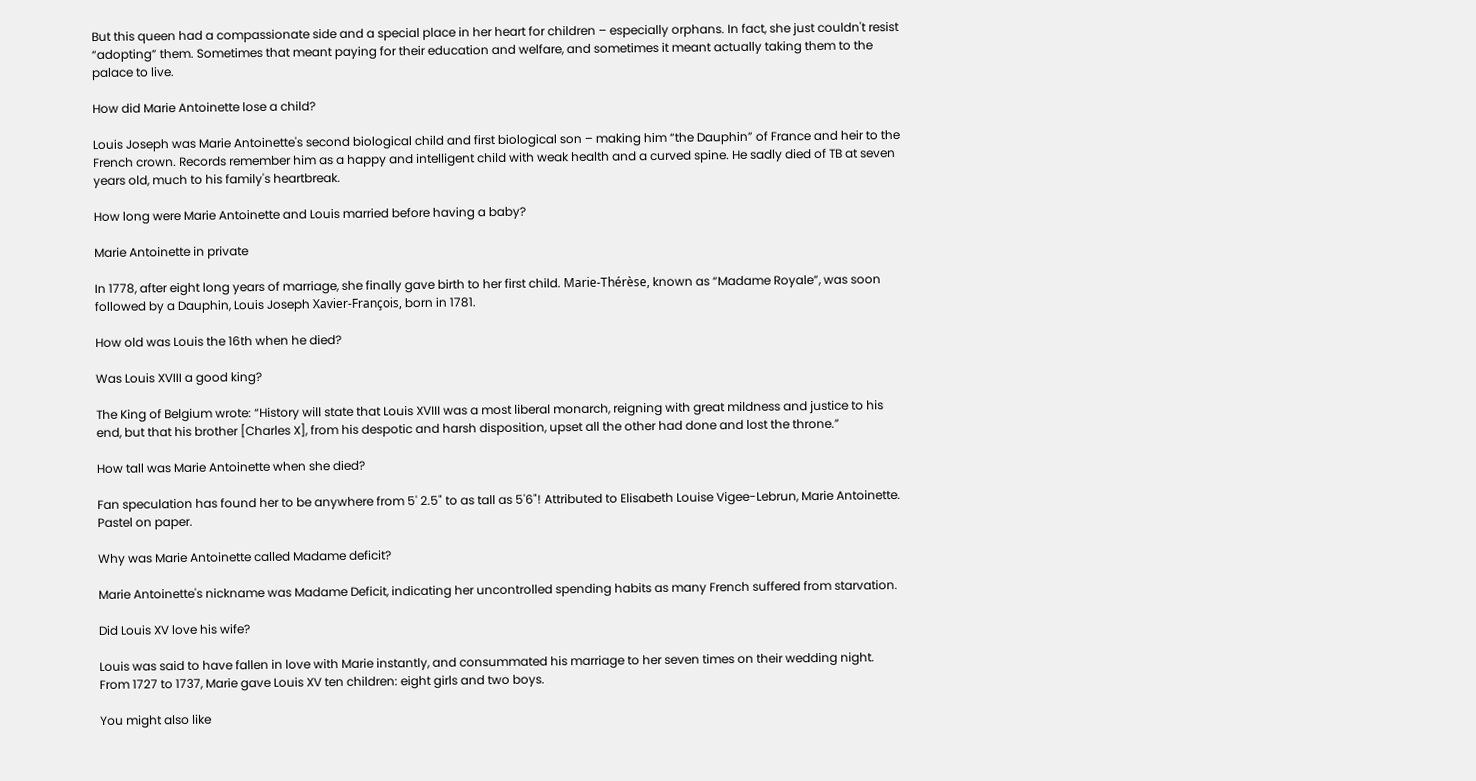But this queen had a compassionate side and a special place in her heart for children – especially orphans. In fact, she just couldn't resist “adopting” them. Sometimes that meant paying for their education and welfare, and sometimes it meant actually taking them to the palace to live.

How did Marie Antoinette lose a child?

Louis Joseph was Marie Antoinette's second biological child and first biological son – making him “the Dauphin” of France and heir to the French crown. Records remember him as a happy and intelligent child with weak health and a curved spine. He sadly died of TB at seven years old, much to his family's heartbreak.

How long were Marie Antoinette and Louis married before having a baby?

Marie Antoinette in private

In 1778, after eight long years of marriage, she finally gave birth to her first child. Marie-Thérèse, known as “Madame Royale”, was soon followed by a Dauphin, Louis Joseph Xavier-François, born in 1781.

How old was Louis the 16th when he died?

Was Louis XVIII a good king?

The King of Belgium wrote: “History will state that Louis XVIII was a most liberal monarch, reigning with great mildness and justice to his end, but that his brother [Charles X], from his despotic and harsh disposition, upset all the other had done and lost the throne.”

How tall was Marie Antoinette when she died?

Fan speculation has found her to be anywhere from 5' 2.5" to as tall as 5'6"! Attributed to Elisabeth Louise Vigee-Lebrun, Marie Antoinette. Pastel on paper.

Why was Marie Antoinette called Madame deficit?

Marie Antoinette's nickname was Madame Deficit, indicating her uncontrolled spending habits as many French suffered from starvation.

Did Louis XV love his wife?

Louis was said to have fallen in love with Marie instantly, and consummated his marriage to her seven times on their wedding night. From 1727 to 1737, Marie gave Louis XV ten children: eight girls and two boys.

You might also like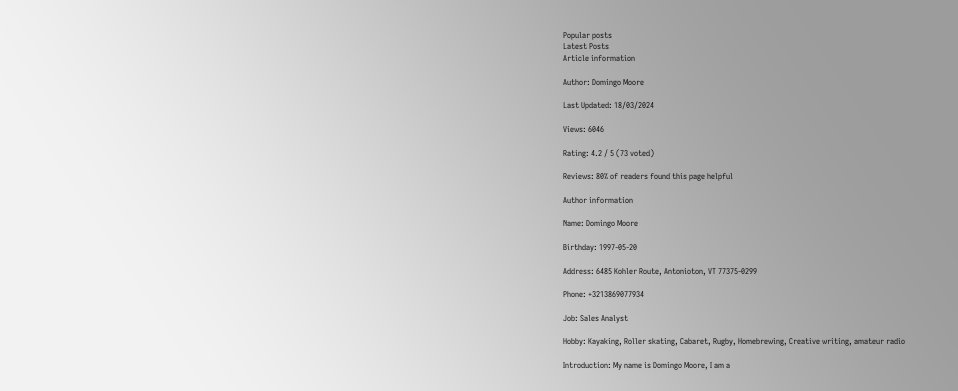Popular posts
Latest Posts
Article information

Author: Domingo Moore

Last Updated: 18/03/2024

Views: 6046

Rating: 4.2 / 5 (73 voted)

Reviews: 80% of readers found this page helpful

Author information

Name: Domingo Moore

Birthday: 1997-05-20

Address: 6485 Kohler Route, Antonioton, VT 77375-0299

Phone: +3213869077934

Job: Sales Analyst

Hobby: Kayaking, Roller skating, Cabaret, Rugby, Homebrewing, Creative writing, amateur radio

Introduction: My name is Domingo Moore, I am a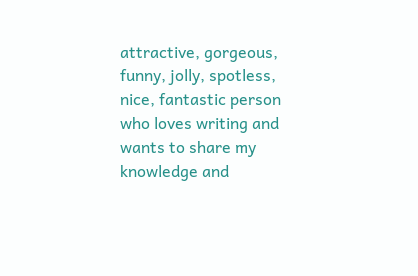attractive, gorgeous, funny, jolly, spotless, nice, fantastic person who loves writing and wants to share my knowledge and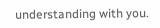understanding with you.